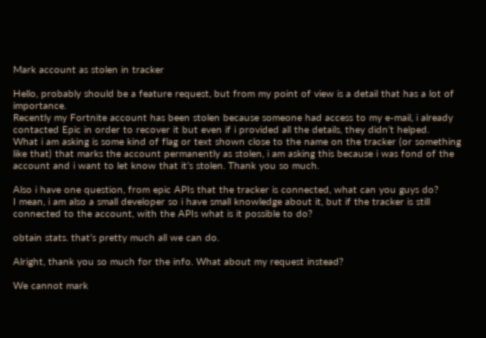Mark account as stolen in tracker

Hello, probably should be a feature request, but from my point of view is a detail that has a lot of importance.
Recently my Fortnite account has been stolen because someone had access to my e-mail, i already contacted Epic in order to recover it but even if i provided all the details, they didn’t helped.
What i am asking is some kind of flag or text shown close to the name on the tracker (or something like that) that marks the account permanently as stolen, i am asking this because i was fond of the account and i want to let know that it’s stolen. Thank you so much.

Also i have one question, from epic APIs that the tracker is connected, what can you guys do?
I mean, i am also a small developer so i have small knowledge about it, but if the tracker is still connected to the account, with the APIs what is it possible to do?

obtain stats. that’s pretty much all we can do.

Alright, thank you so much for the info. What about my request instead?

We cannot mark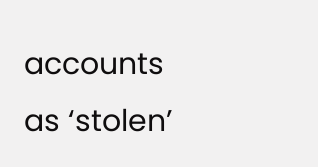accounts as ‘stolen’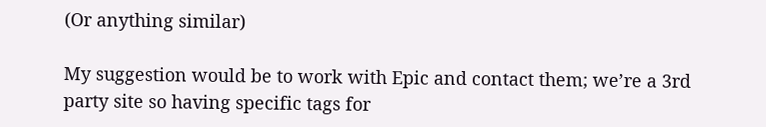(Or anything similar)

My suggestion would be to work with Epic and contact them; we’re a 3rd party site so having specific tags for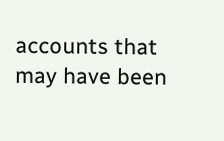accounts that may have been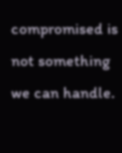compromised is not something we can handle.